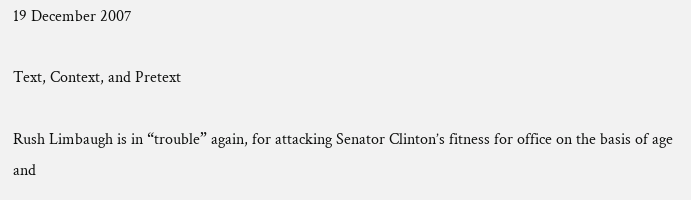19 December 2007

Text, Context, and Pretext

Rush Limbaugh is in “trouble” again, for attacking Senator Clinton’s fitness for office on the basis of age and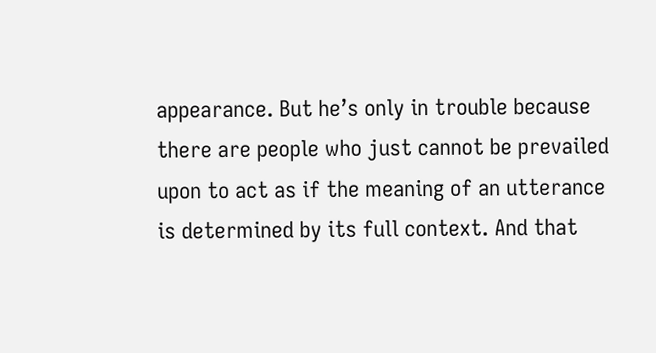appearance. But he’s only in trouble because there are people who just cannot be prevailed upon to act as if the meaning of an utterance is determined by its full context. And that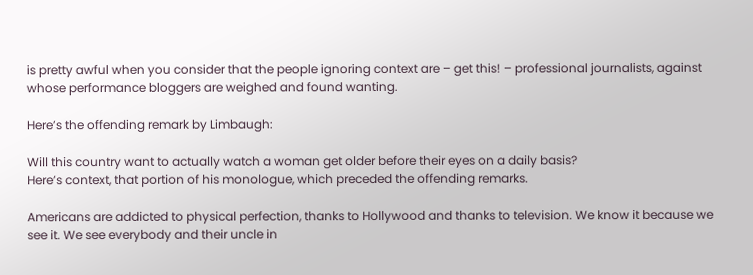is pretty awful when you consider that the people ignoring context are – get this! – professional journalists, against whose performance bloggers are weighed and found wanting.

Here’s the offending remark by Limbaugh:

Will this country want to actually watch a woman get older before their eyes on a daily basis?
Here’s context, that portion of his monologue, which preceded the offending remarks.

Americans are addicted to physical perfection, thanks to Hollywood and thanks to television. We know it because we see it. We see everybody and their uncle in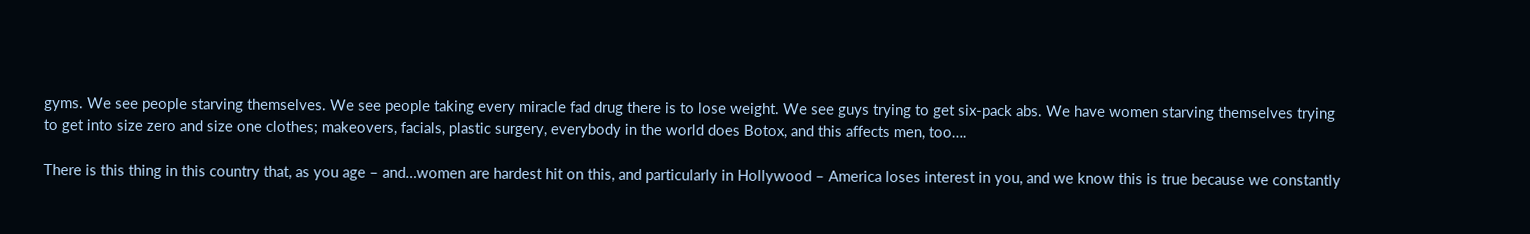gyms. We see people starving themselves. We see people taking every miracle fad drug there is to lose weight. We see guys trying to get six-pack abs. We have women starving themselves trying to get into size zero and size one clothes; makeovers, facials, plastic surgery, everybody in the world does Botox, and this affects men, too….

There is this thing in this country that, as you age – and…women are hardest hit on this, and particularly in Hollywood – America loses interest in you, and we know this is true because we constantly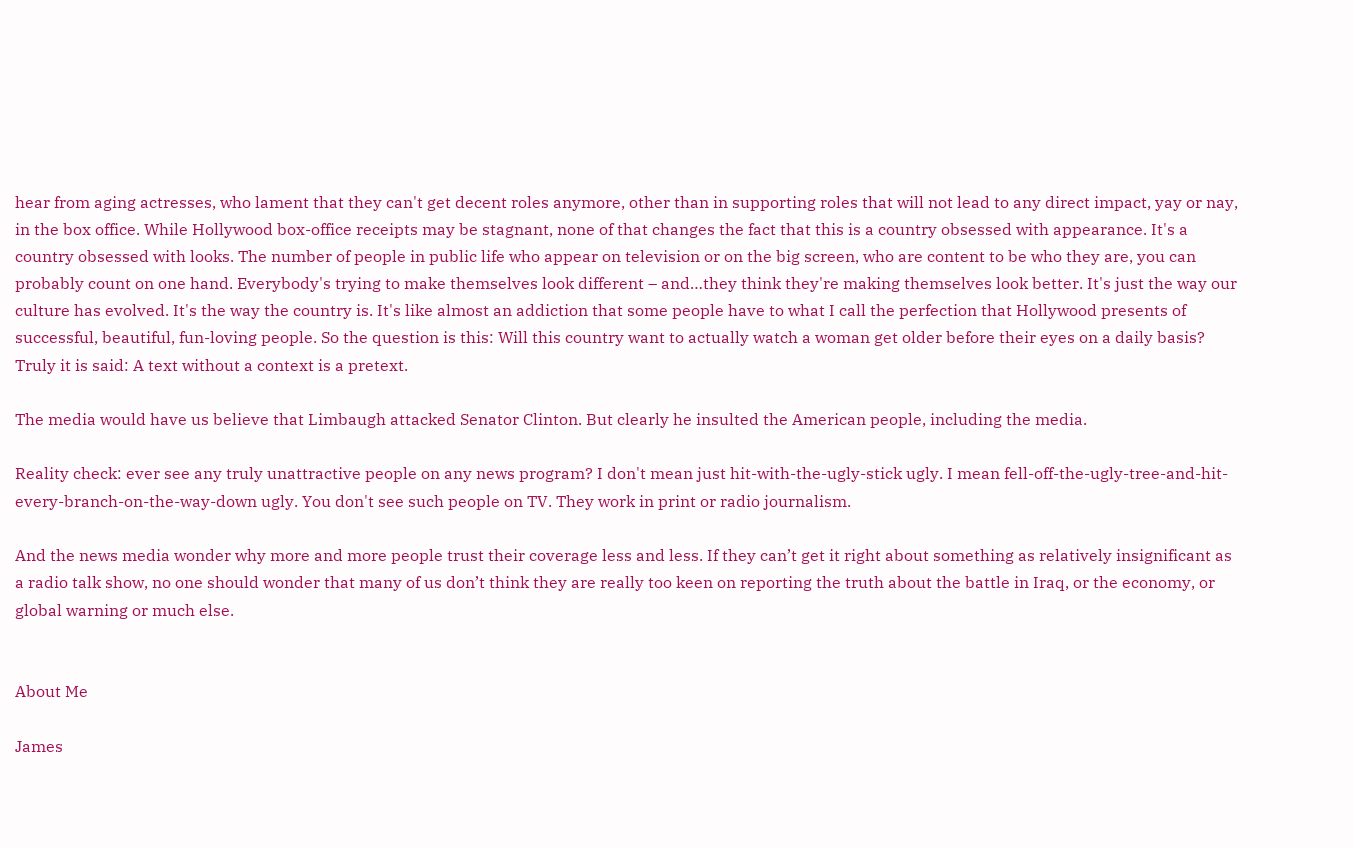hear from aging actresses, who lament that they can't get decent roles anymore, other than in supporting roles that will not lead to any direct impact, yay or nay, in the box office. While Hollywood box-office receipts may be stagnant, none of that changes the fact that this is a country obsessed with appearance. It's a country obsessed with looks. The number of people in public life who appear on television or on the big screen, who are content to be who they are, you can probably count on one hand. Everybody's trying to make themselves look different – and…they think they're making themselves look better. It's just the way our culture has evolved. It's the way the country is. It's like almost an addiction that some people have to what I call the perfection that Hollywood presents of successful, beautiful, fun-loving people. So the question is this: Will this country want to actually watch a woman get older before their eyes on a daily basis?
Truly it is said: A text without a context is a pretext.

The media would have us believe that Limbaugh attacked Senator Clinton. But clearly he insulted the American people, including the media.

Reality check: ever see any truly unattractive people on any news program? I don't mean just hit-with-the-ugly-stick ugly. I mean fell-off-the-ugly-tree-and-hit-every-branch-on-the-way-down ugly. You don't see such people on TV. They work in print or radio journalism.

And the news media wonder why more and more people trust their coverage less and less. If they can’t get it right about something as relatively insignificant as a radio talk show, no one should wonder that many of us don’t think they are really too keen on reporting the truth about the battle in Iraq, or the economy, or global warning or much else.


About Me

James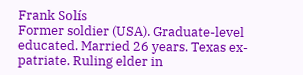Frank Solís
Former soldier (USA). Graduate-level educated. Married 26 years. Texas ex-patriate. Ruling elder in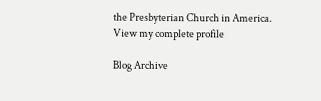the Presbyterian Church in America.
View my complete profile

Blog Archive